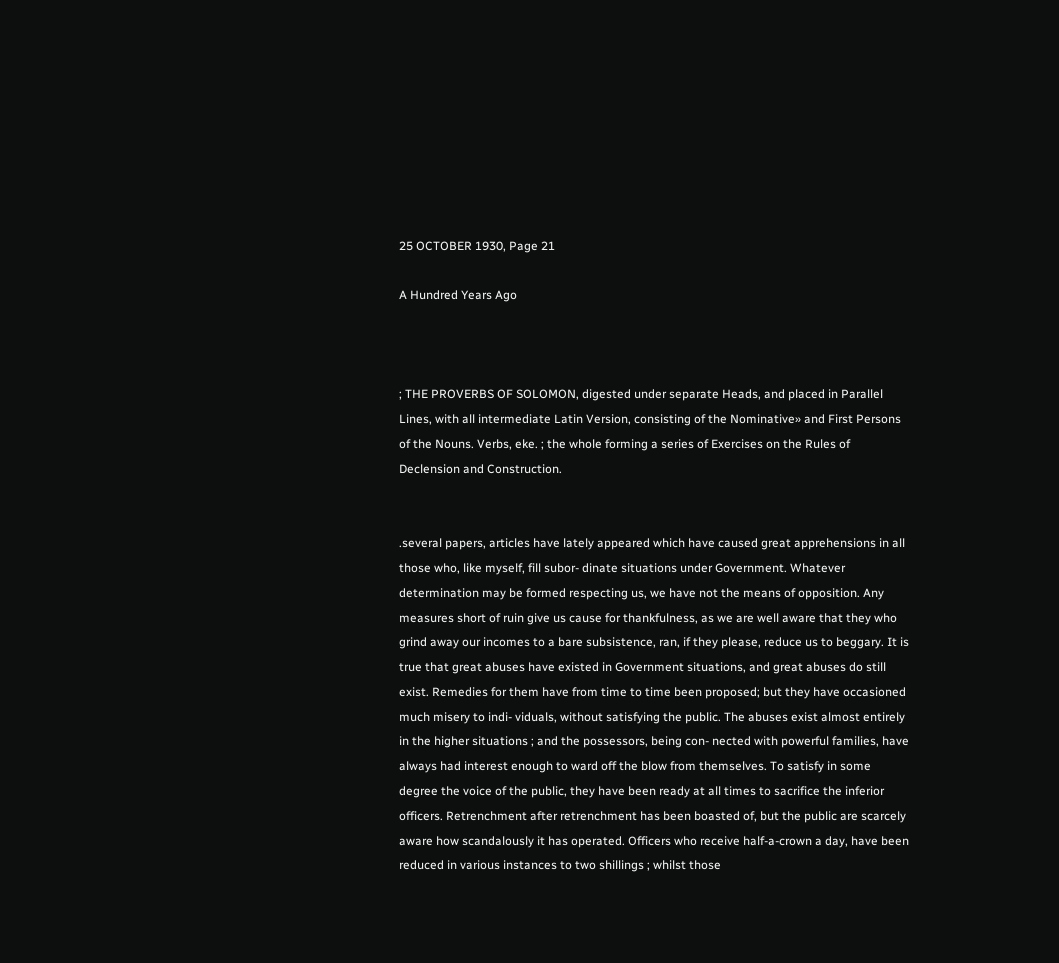25 OCTOBER 1930, Page 21

A Hundred Years Ago



; THE PROVERBS OF SOLOMON, digested under separate Heads, and placed in Parallel Lines, with all intermediate Latin Version, consisting of the Nominative» and First Persons of the Nouns. Verbs, eke. ; the whole forming a series of Exercises on the Rules of Declension and Construction.


.several papers, articles have lately appeared which have caused great apprehensions in all those who, like myself, fill subor- dinate situations under Government. Whatever determination may be formed respecting us, we have not the means of opposition. Any measures short of ruin give us cause for thankfulness, as we are well aware that they who grind away our incomes to a bare subsistence, ran, if they please, reduce us to beggary. It is true that great abuses have existed in Government situations, and great abuses do still exist. Remedies for them have from time to time been proposed; but they have occasioned much misery to indi- viduals, without satisfying the public. The abuses exist almost entirely in the higher situations ; and the possessors, being con- nected with powerful families, have always had interest enough to ward off the blow from themselves. To satisfy in some degree the voice of the public, they have been ready at all times to sacrifice the inferior officers. Retrenchment after retrenchment has been boasted of, but the public are scarcely aware how scandalously it has operated. Officers who receive half-a-crown a day, have been reduced in various instances to two shillings ; whilst those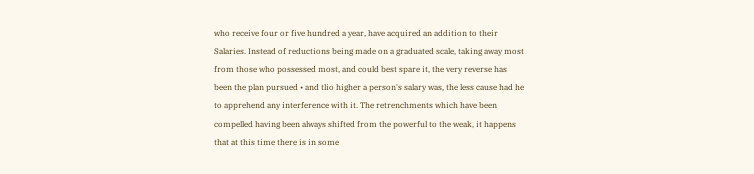who receive four or five hundred a year, have acquired an addition to their Salaries. Instead of reductions being made on a graduated scale, taking away most from those who possessed most, and could best spare it, the very reverse has been the plan pursued • and tlio higher a person's salary was, the less cause had he to apprehend any interference with it. The retrenchments which have been compelled having been always shifted from the powerful to the weak, it happens that at this time there is in some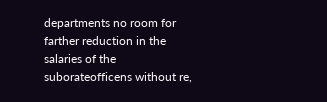departments no room for farther reduction in the salaries of the suborateofficens without re,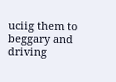uciig them to beggary and driving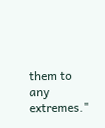them to any extremes."